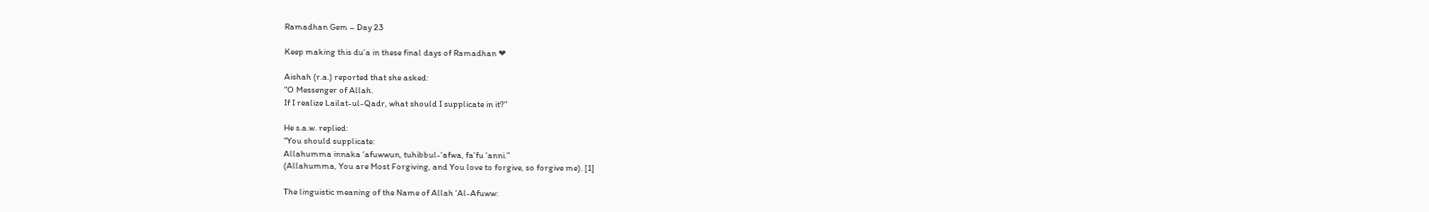Ramadhan Gem – Day 23

Keep making this du’a in these final days of Ramadhan ❤

Aishah (r.a.) reported that she asked:
“O Messenger of Allah.
If I realize Lailat-ul-Qadr, what should I supplicate in it?”

He s.a.w. replied:
“You should supplicate:
Allahumma innaka ‘afuwwun, tuhibbul-‘afwa, fa’fu ‘anni.”
(Allahumma, You are Most Forgiving, and You love to forgive, so forgive me). [1]

The linguistic meaning of the Name of Allah ‘Al-Afuww: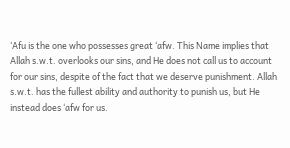‘Afu is the one who possesses great ‘afw. This Name implies that Allah s.w.t. overlooks our sins, and He does not call us to account for our sins, despite of the fact that we deserve punishment. Allah s.w.t. has the fullest ability and authority to punish us, but He instead does ‘afw for us.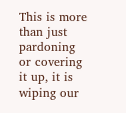This is more than just pardoning or covering it up, it is wiping our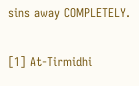sins away COMPLETELY.

[1] At-Tirmidhi